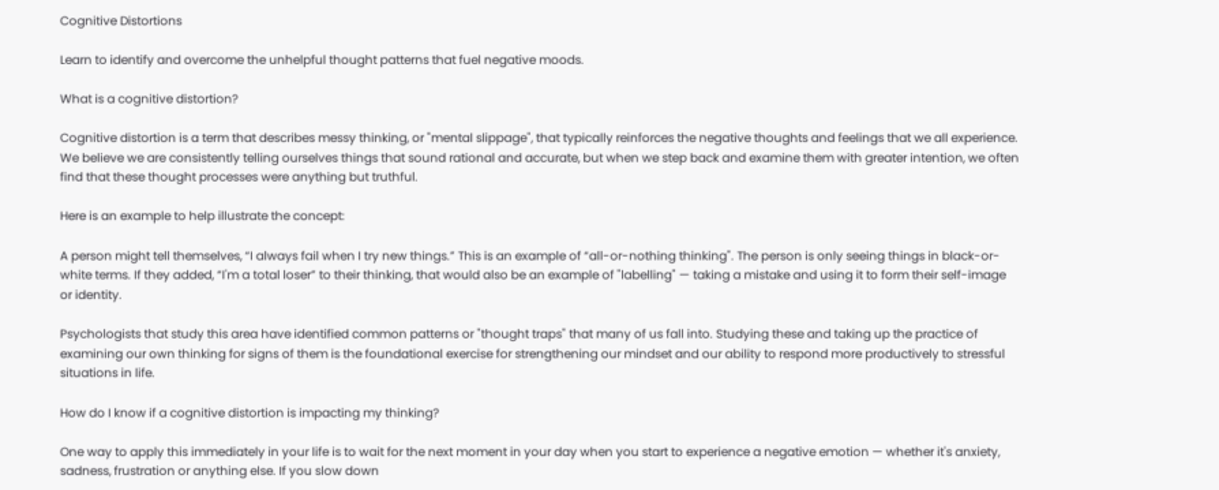Cognitive Distortions

Learn to identify and overcome the unhelpful thought patterns that fuel negative moods.

What is a cognitive distortion?

Cognitive distortion is a term that describes messy thinking, or "mental slippage", that typically reinforces the negative thoughts and feelings that we all experience. We believe we are consistently telling ourselves things that sound rational and accurate, but when we step back and examine them with greater intention, we often find that these thought processes were anything but truthful.

Here is an example to help illustrate the concept:

A person might tell themselves, “I always fail when I try new things.” This is an example of “all-or-nothing thinking". The person is only seeing things in black-or-white terms. If they added, “I'm a total loser” to their thinking, that would also be an example of "labelling" — taking a mistake and using it to form their self-image or identity.

Psychologists that study this area have identified common patterns or "thought traps" that many of us fall into. Studying these and taking up the practice of examining our own thinking for signs of them is the foundational exercise for strengthening our mindset and our ability to respond more productively to stressful situations in life.

How do I know if a cognitive distortion is impacting my thinking?

One way to apply this immediately in your life is to wait for the next moment in your day when you start to experience a negative emotion — whether it's anxiety, sadness, frustration or anything else. If you slow down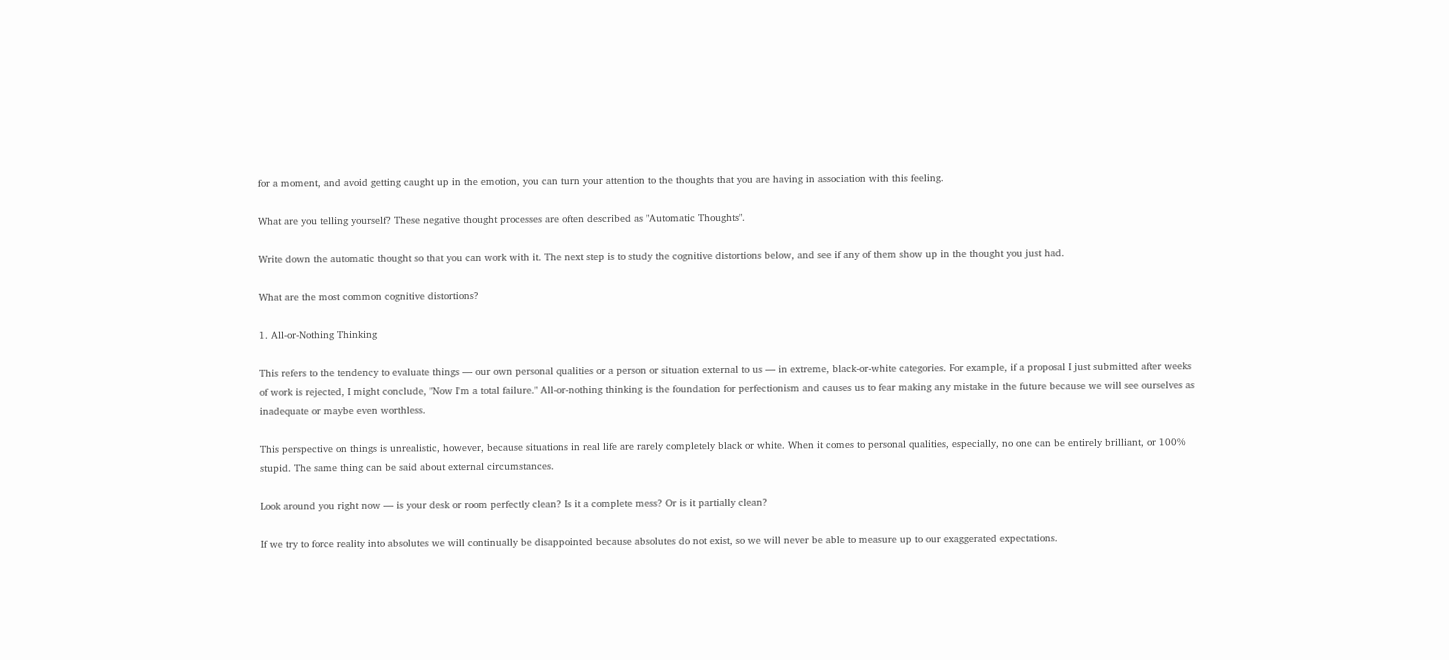for a moment, and avoid getting caught up in the emotion, you can turn your attention to the thoughts that you are having in association with this feeling.

What are you telling yourself? These negative thought processes are often described as "Automatic Thoughts".

Write down the automatic thought so that you can work with it. The next step is to study the cognitive distortions below, and see if any of them show up in the thought you just had.

What are the most common cognitive distortions?

1. All-or-Nothing Thinking

This refers to the tendency to evaluate things — our own personal qualities or a person or situation external to us — in extreme, black-or-white categories. For example, if a proposal I just submitted after weeks of work is rejected, I might conclude, "Now I'm a total failure." All-or-nothing thinking is the foundation for perfectionism and causes us to fear making any mistake in the future because we will see ourselves as inadequate or maybe even worthless.

This perspective on things is unrealistic, however, because situations in real life are rarely completely black or white. When it comes to personal qualities, especially, no one can be entirely brilliant, or 100% stupid. The same thing can be said about external circumstances.

Look around you right now — is your desk or room perfectly clean? Is it a complete mess? Or is it partially clean?

If we try to force reality into absolutes we will continually be disappointed because absolutes do not exist, so we will never be able to measure up to our exaggerated expectations.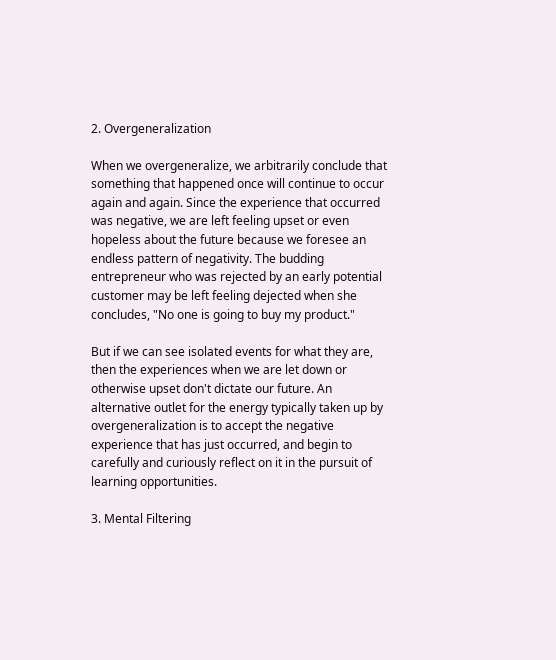2. Overgeneralization

When we overgeneralize, we arbitrarily conclude that something that happened once will continue to occur again and again. Since the experience that occurred was negative, we are left feeling upset or even hopeless about the future because we foresee an endless pattern of negativity. The budding entrepreneur who was rejected by an early potential customer may be left feeling dejected when she concludes, "No one is going to buy my product."

But if we can see isolated events for what they are, then the experiences when we are let down or otherwise upset don't dictate our future. An alternative outlet for the energy typically taken up by overgeneralization is to accept the negative experience that has just occurred, and begin to carefully and curiously reflect on it in the pursuit of learning opportunities.

3. Mental Filtering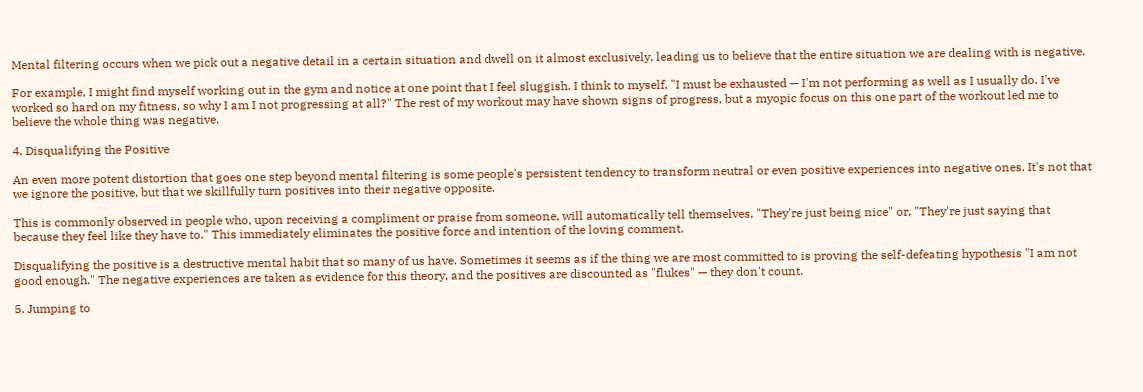Mental filtering occurs when we pick out a negative detail in a certain situation and dwell on it almost exclusively, leading us to believe that the entire situation we are dealing with is negative.

For example, I might find myself working out in the gym and notice at one point that I feel sluggish. I think to myself, "I must be exhausted — I'm not performing as well as I usually do. I've worked so hard on my fitness, so why I am I not progressing at all?" The rest of my workout may have shown signs of progress, but a myopic focus on this one part of the workout led me to believe the whole thing was negative.

4. Disqualifying the Positive

An even more potent distortion that goes one step beyond mental filtering is some people's persistent tendency to transform neutral or even positive experiences into negative ones. It's not that we ignore the positive, but that we skillfully turn positives into their negative opposite.

This is commonly observed in people who, upon receiving a compliment or praise from someone, will automatically tell themselves, "They're just being nice" or, "They're just saying that because they feel like they have to." This immediately eliminates the positive force and intention of the loving comment.

Disqualifying the positive is a destructive mental habit that so many of us have. Sometimes it seems as if the thing we are most committed to is proving the self-defeating hypothesis "I am not good enough." The negative experiences are taken as evidence for this theory, and the positives are discounted as "flukes" — they don't count.

5. Jumping to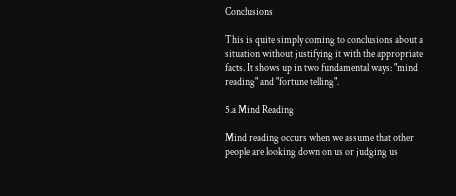Conclusions

This is quite simply coming to conclusions about a situation without justifying it with the appropriate facts. It shows up in two fundamental ways: "mind reading" and "fortune telling".

5.a Mind Reading

Mind reading occurs when we assume that other people are looking down on us or judging us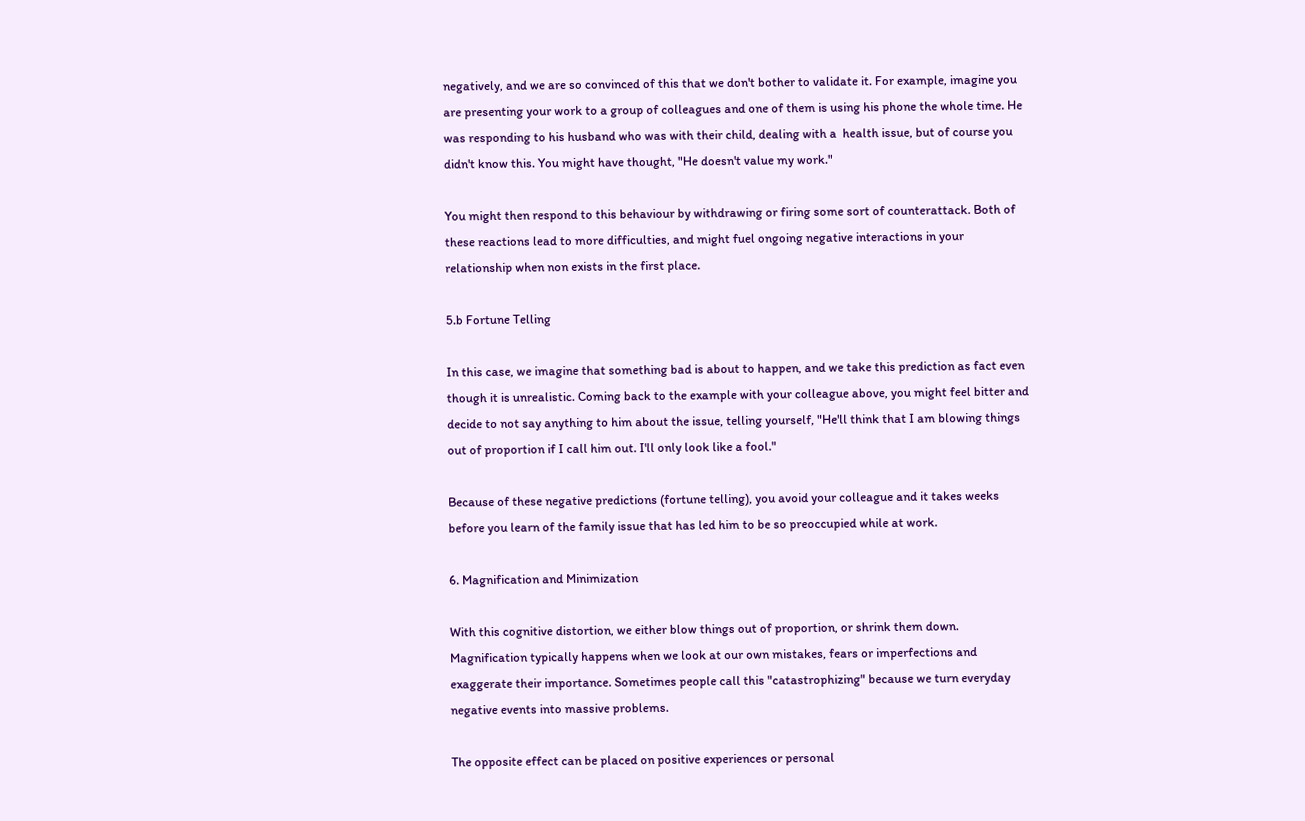negatively, and we are so convinced of this that we don't bother to validate it. For example, imagine you are presenting your work to a group of colleagues and one of them is using his phone the whole time. He was responding to his husband who was with their child, dealing with a  health issue, but of course you didn't know this. You might have thought, "He doesn't value my work."

You might then respond to this behaviour by withdrawing or firing some sort of counterattack. Both of these reactions lead to more difficulties, and might fuel ongoing negative interactions in your relationship when non exists in the first place.

5.b Fortune Telling

In this case, we imagine that something bad is about to happen, and we take this prediction as fact even though it is unrealistic. Coming back to the example with your colleague above, you might feel bitter and decide to not say anything to him about the issue, telling yourself, "He'll think that I am blowing things out of proportion if I call him out. I'll only look like a fool."

Because of these negative predictions (fortune telling), you avoid your colleague and it takes weeks before you learn of the family issue that has led him to be so preoccupied while at work.

6. Magnification and Minimization

With this cognitive distortion, we either blow things out of proportion, or shrink them down. Magnification typically happens when we look at our own mistakes, fears or imperfections and exaggerate their importance. Sometimes people call this "catastrophizing" because we turn everyday negative events into massive problems.

The opposite effect can be placed on positive experiences or personal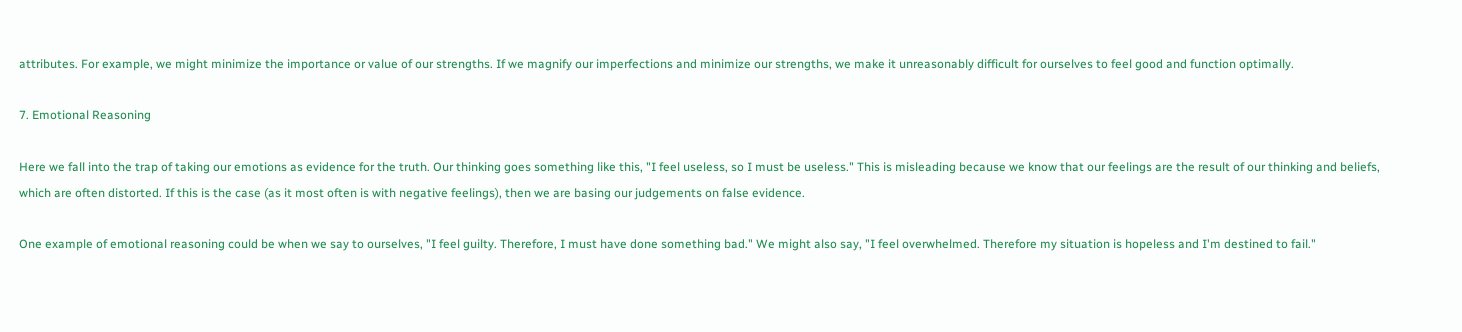attributes. For example, we might minimize the importance or value of our strengths. If we magnify our imperfections and minimize our strengths, we make it unreasonably difficult for ourselves to feel good and function optimally.

7. Emotional Reasoning

Here we fall into the trap of taking our emotions as evidence for the truth. Our thinking goes something like this, "I feel useless, so I must be useless." This is misleading because we know that our feelings are the result of our thinking and beliefs, which are often distorted. If this is the case (as it most often is with negative feelings), then we are basing our judgements on false evidence.

One example of emotional reasoning could be when we say to ourselves, "I feel guilty. Therefore, I must have done something bad." We might also say, "I feel overwhelmed. Therefore my situation is hopeless and I'm destined to fail."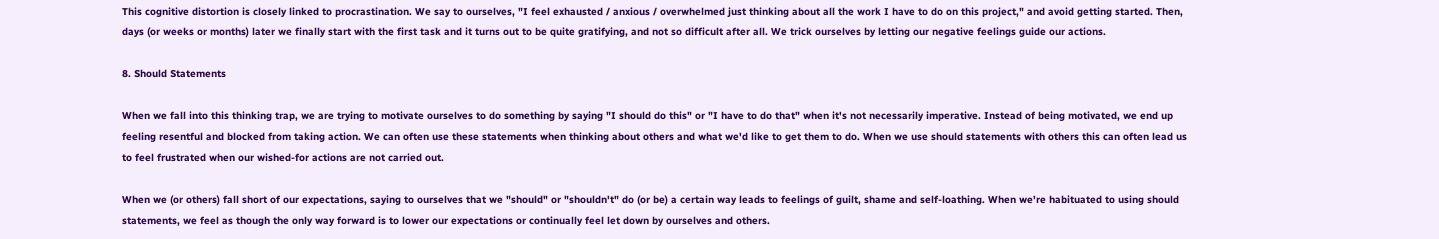This cognitive distortion is closely linked to procrastination. We say to ourselves, "I feel exhausted / anxious / overwhelmed just thinking about all the work I have to do on this project," and avoid getting started. Then, days (or weeks or months) later we finally start with the first task and it turns out to be quite gratifying, and not so difficult after all. We trick ourselves by letting our negative feelings guide our actions.

8. Should Statements

When we fall into this thinking trap, we are trying to motivate ourselves to do something by saying "I should do this" or "I have to do that" when it's not necessarily imperative. Instead of being motivated, we end up feeling resentful and blocked from taking action. We can often use these statements when thinking about others and what we'd like to get them to do. When we use should statements with others this can often lead us to feel frustrated when our wished-for actions are not carried out.

When we (or others) fall short of our expectations, saying to ourselves that we "should" or "shouldn't" do (or be) a certain way leads to feelings of guilt, shame and self-loathing. When we're habituated to using should statements, we feel as though the only way forward is to lower our expectations or continually feel let down by ourselves and others.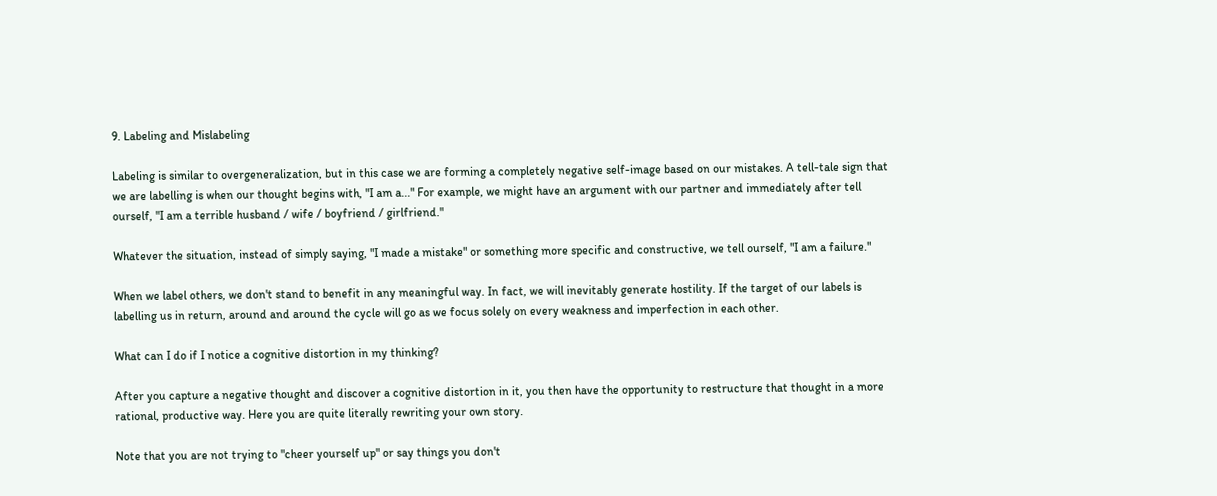9. Labeling and Mislabeling

Labeling is similar to overgeneralization, but in this case we are forming a completely negative self-image based on our mistakes. A tell-tale sign that we are labelling is when our thought begins with, "I am a..." For example, we might have an argument with our partner and immediately after tell ourself, "I am a terrible husband / wife / boyfriend / girlfriend."

Whatever the situation, instead of simply saying, "I made a mistake" or something more specific and constructive, we tell ourself, "I am a failure."

When we label others, we don't stand to benefit in any meaningful way. In fact, we will inevitably generate hostility. If the target of our labels is labelling us in return, around and around the cycle will go as we focus solely on every weakness and imperfection in each other.

What can I do if I notice a cognitive distortion in my thinking?

After you capture a negative thought and discover a cognitive distortion in it, you then have the opportunity to restructure that thought in a more rational, productive way. Here you are quite literally rewriting your own story.

Note that you are not trying to "cheer yourself up" or say things you don't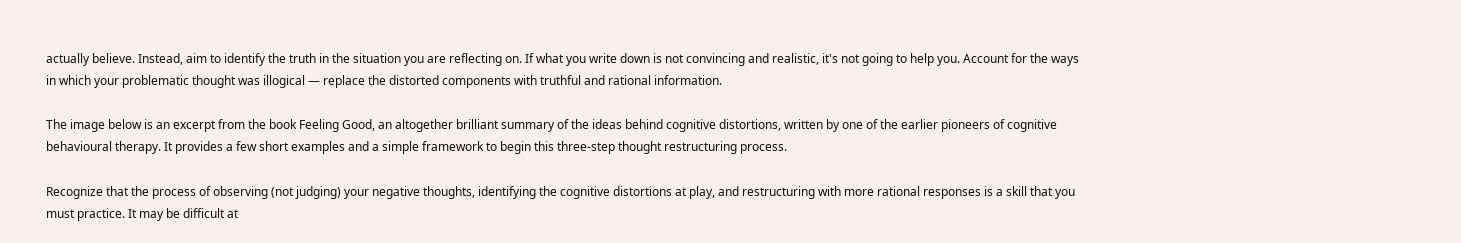actually believe. Instead, aim to identify the truth in the situation you are reflecting on. If what you write down is not convincing and realistic, it's not going to help you. Account for the ways in which your problematic thought was illogical — replace the distorted components with truthful and rational information.

The image below is an excerpt from the book Feeling Good, an altogether brilliant summary of the ideas behind cognitive distortions, written by one of the earlier pioneers of cognitive behavioural therapy. It provides a few short examples and a simple framework to begin this three-step thought restructuring process.

Recognize that the process of observing (not judging) your negative thoughts, identifying the cognitive distortions at play, and restructuring with more rational responses is a skill that you must practice. It may be difficult at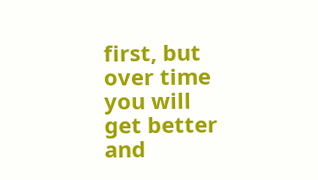first, but over time you will get better and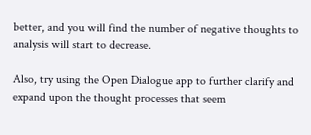better, and you will find the number of negative thoughts to analysis will start to decrease.

Also, try using the Open Dialogue app to further clarify and expand upon the thought processes that seem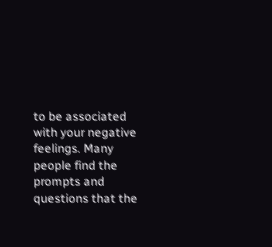to be associated with your negative feelings. Many people find the prompts and questions that the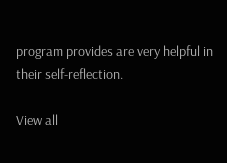program provides are very helpful in their self-reflection.

View all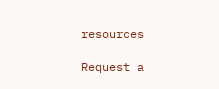resources

Request a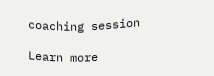coaching session

Learn more